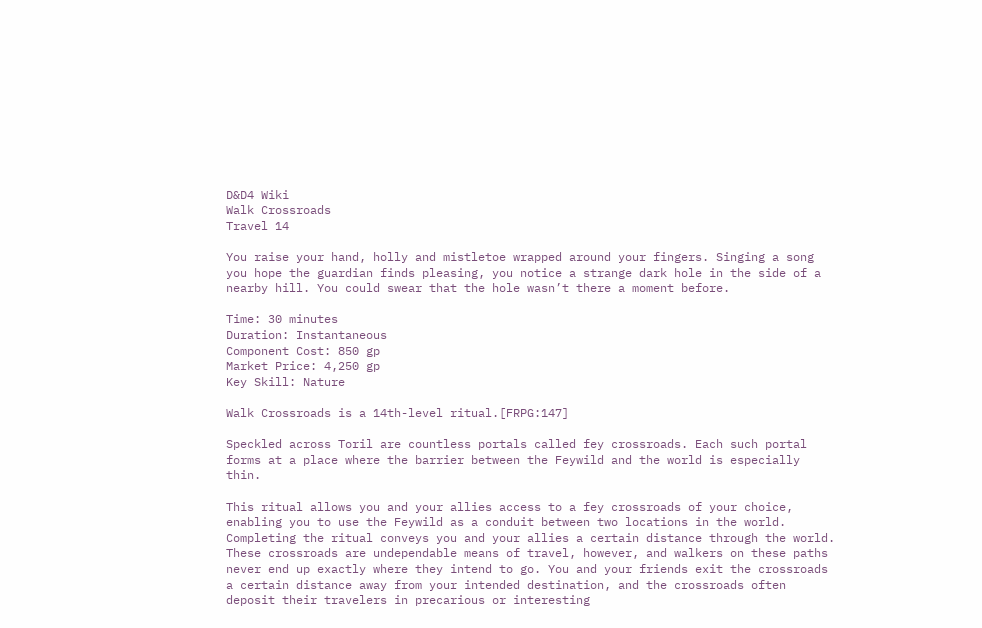D&D4 Wiki
Walk Crossroads
Travel 14

You raise your hand, holly and mistletoe wrapped around your fingers. Singing a song you hope the guardian finds pleasing, you notice a strange dark hole in the side of a nearby hill. You could swear that the hole wasn’t there a moment before.

Time: 30 minutes
Duration: Instantaneous
Component Cost: 850 gp
Market Price: 4,250 gp
Key Skill: Nature

Walk Crossroads is a 14th-level ritual.[FRPG:147]

Speckled across Toril are countless portals called fey crossroads. Each such portal forms at a place where the barrier between the Feywild and the world is especially thin.

This ritual allows you and your allies access to a fey crossroads of your choice, enabling you to use the Feywild as a conduit between two locations in the world. Completing the ritual conveys you and your allies a certain distance through the world. These crossroads are undependable means of travel, however, and walkers on these paths never end up exactly where they intend to go. You and your friends exit the crossroads a certain distance away from your intended destination, and the crossroads often deposit their travelers in precarious or interesting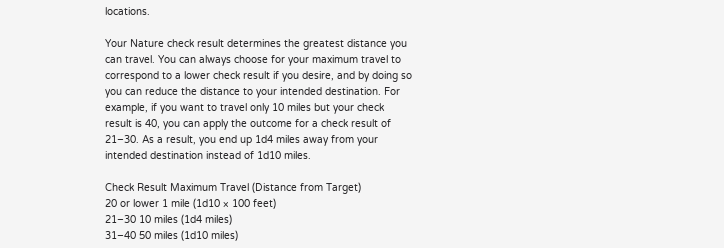locations.

Your Nature check result determines the greatest distance you can travel. You can always choose for your maximum travel to correspond to a lower check result if you desire, and by doing so you can reduce the distance to your intended destination. For example, if you want to travel only 10 miles but your check result is 40, you can apply the outcome for a check result of 21–30. As a result, you end up 1d4 miles away from your intended destination instead of 1d10 miles.

Check Result Maximum Travel (Distance from Target)
20 or lower 1 mile (1d10 × 100 feet)
21–30 10 miles (1d4 miles)
31–40 50 miles (1d10 miles)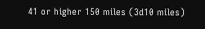41 or higher 150 miles (3d10 miles)